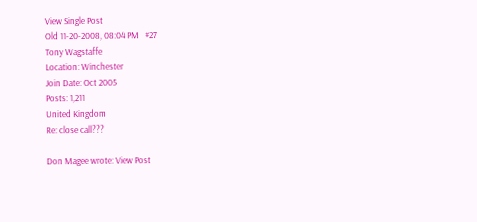View Single Post
Old 11-20-2008, 08:04 PM   #27
Tony Wagstaffe
Location: Winchester
Join Date: Oct 2005
Posts: 1,211
United Kingdom
Re: close call???

Don Magee wrote: View Post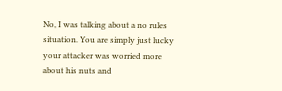No, I was talking about a no rules situation. You are simply just lucky your attacker was worried more about his nuts and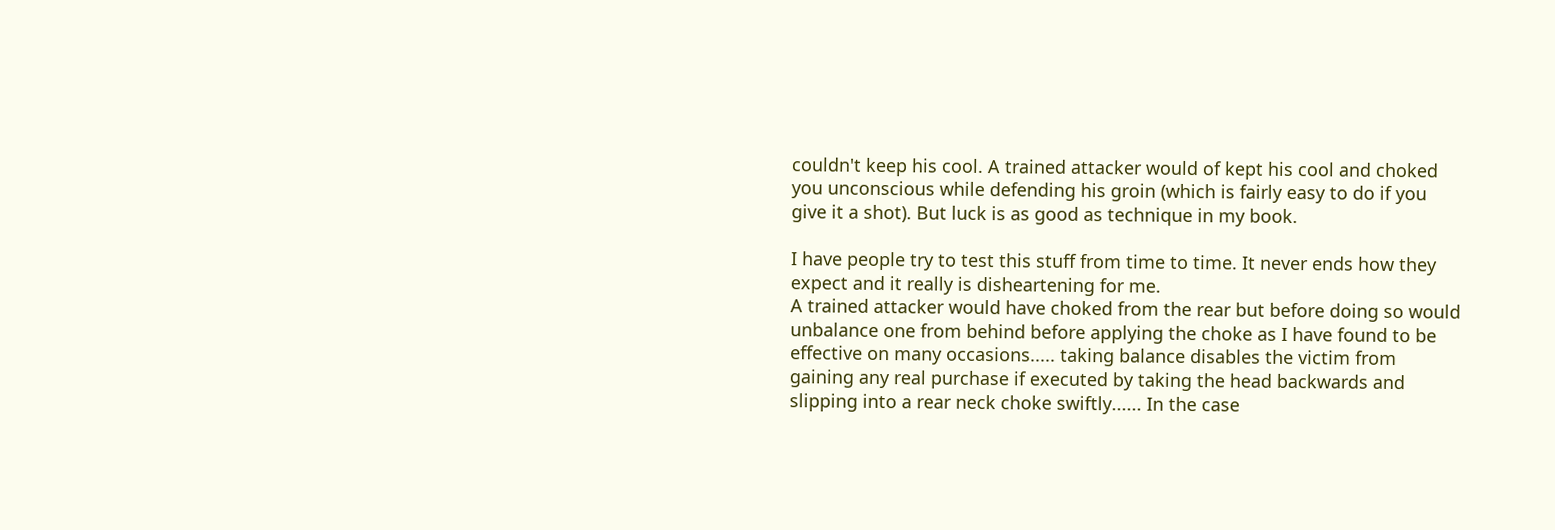couldn't keep his cool. A trained attacker would of kept his cool and choked you unconscious while defending his groin (which is fairly easy to do if you give it a shot). But luck is as good as technique in my book.

I have people try to test this stuff from time to time. It never ends how they expect and it really is disheartening for me.
A trained attacker would have choked from the rear but before doing so would unbalance one from behind before applying the choke as I have found to be effective on many occasions..... taking balance disables the victim from gaining any real purchase if executed by taking the head backwards and slipping into a rear neck choke swiftly...... In the case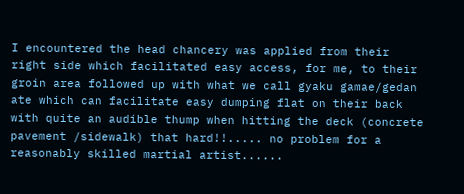I encountered the head chancery was applied from their right side which facilitated easy access, for me, to their groin area followed up with what we call gyaku gamae/gedan ate which can facilitate easy dumping flat on their back with quite an audible thump when hitting the deck (concrete pavement /sidewalk) that hard!!..... no problem for a reasonably skilled martial artist......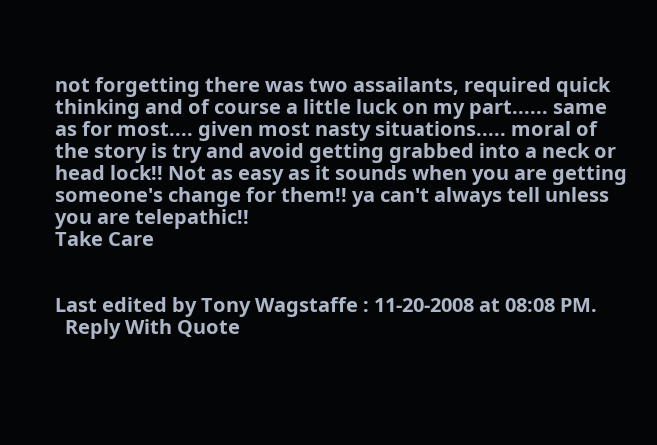not forgetting there was two assailants, required quick thinking and of course a little luck on my part...... same as for most.... given most nasty situations..... moral of the story is try and avoid getting grabbed into a neck or head lock!! Not as easy as it sounds when you are getting someone's change for them!! ya can't always tell unless you are telepathic!!
Take Care


Last edited by Tony Wagstaffe : 11-20-2008 at 08:08 PM.
  Reply With Quote